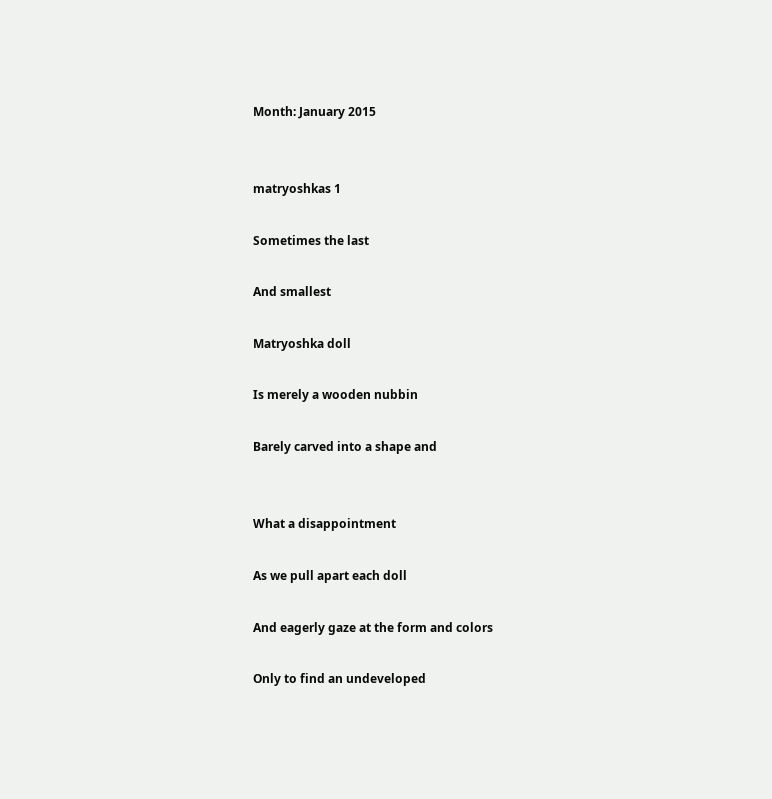Month: January 2015


matryoshkas 1

Sometimes the last

And smallest

Matryoshka doll

Is merely a wooden nubbin

Barely carved into a shape and


What a disappointment

As we pull apart each doll

And eagerly gaze at the form and colors

Only to find an undeveloped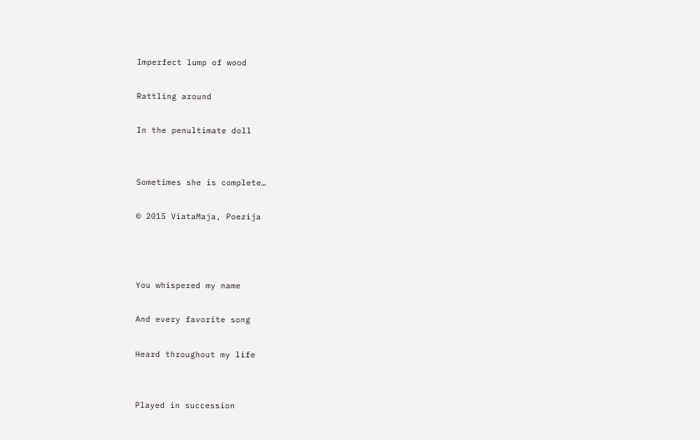Imperfect lump of wood

Rattling around

In the penultimate doll


Sometimes she is complete…

© 2015 ViataMaja, Poezija



You whispered my name

And every favorite song

Heard throughout my life


Played in succession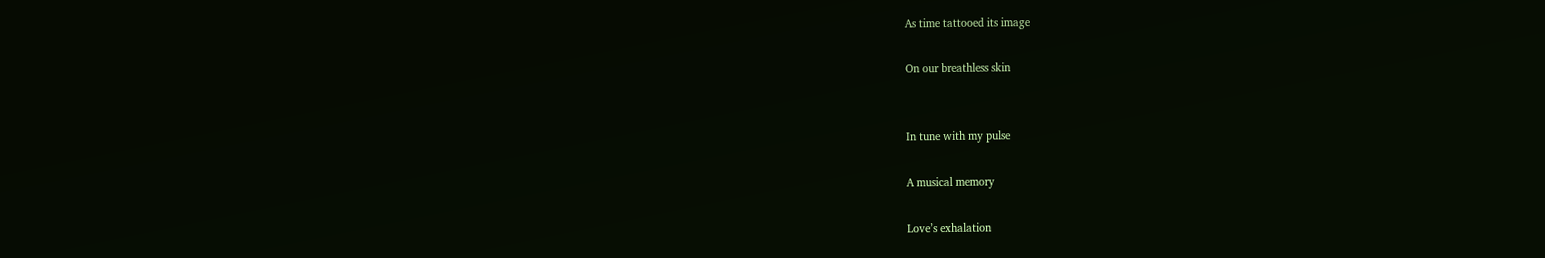As time tattooed its image

On our breathless skin


In tune with my pulse

A musical memory

Love’s exhalation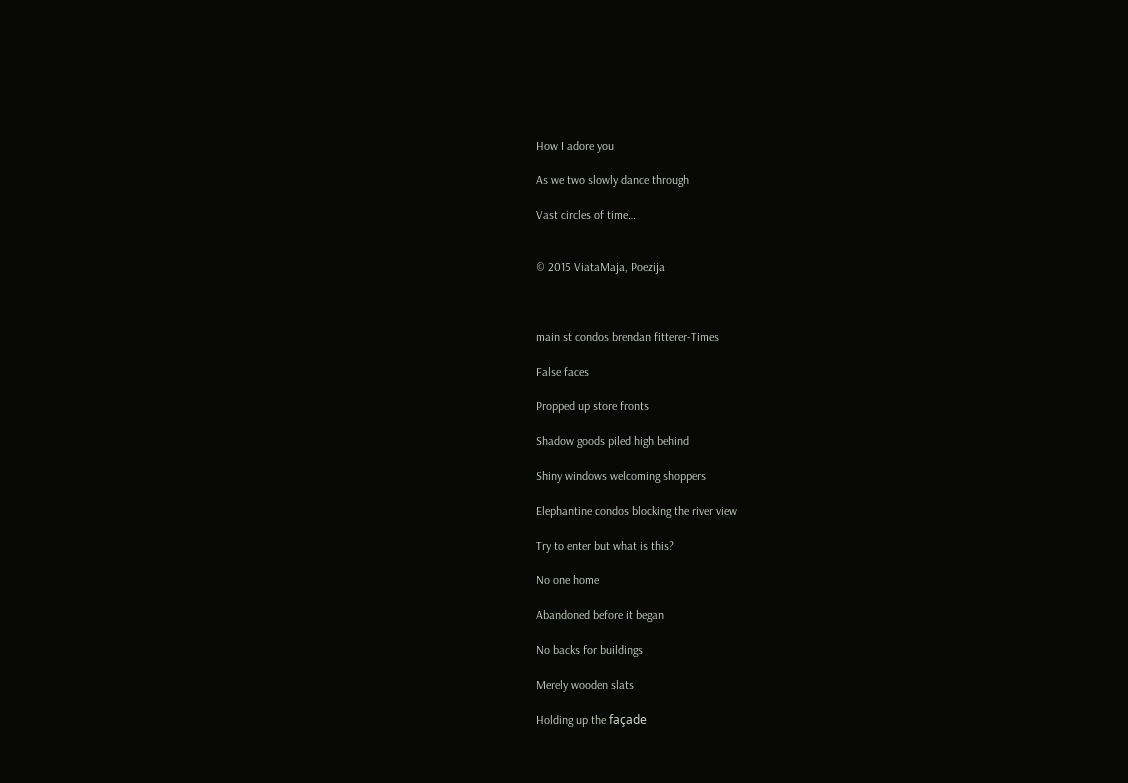How I adore you

As we two slowly dance through

Vast circles of time…


© 2015 ViataMaja, Poezija



main st condos brendan fitterer-Times

False faces

Propped up store fronts

Shadow goods piled high behind

Shiny windows welcoming shoppers

Elephantine condos blocking the river view

Try to enter but what is this?

No one home

Abandoned before it began

No backs for buildings

Merely wooden slats

Holding up the façade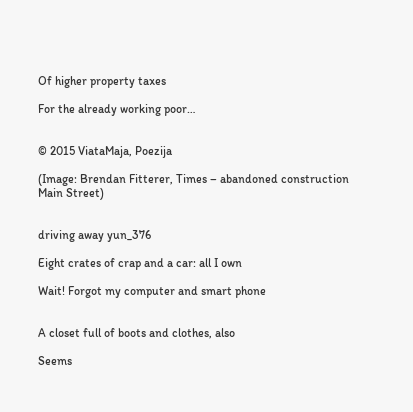Of higher property taxes

For the already working poor…


© 2015 ViataMaja, Poezija

(Image: Brendan Fitterer, Times – abandoned construction Main Street)


driving away yun_376

Eight crates of crap and a car: all I own

Wait! Forgot my computer and smart phone


A closet full of boots and clothes, also

Seems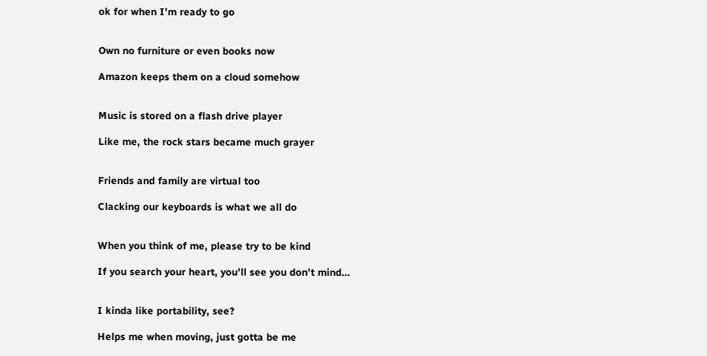ok for when I’m ready to go


Own no furniture or even books now

Amazon keeps them on a cloud somehow


Music is stored on a flash drive player

Like me, the rock stars became much grayer


Friends and family are virtual too

Clacking our keyboards is what we all do


When you think of me, please try to be kind

If you search your heart, you’ll see you don’t mind…


I kinda like portability, see?

Helps me when moving, just gotta be me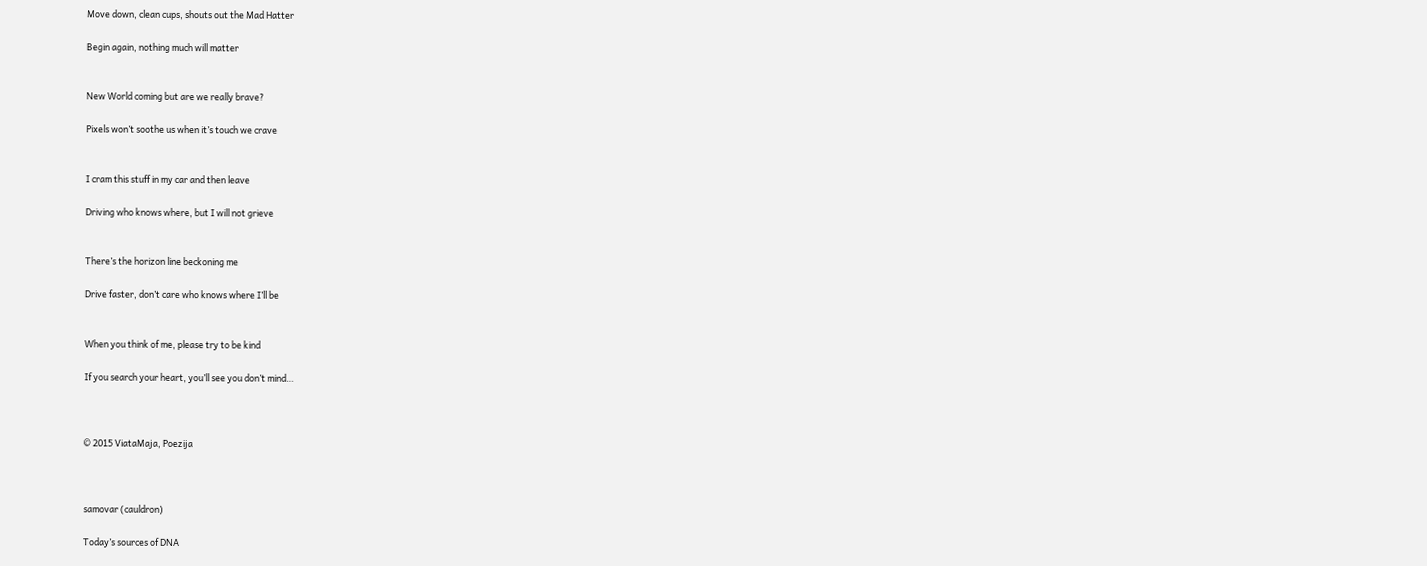Move down, clean cups, shouts out the Mad Hatter

Begin again, nothing much will matter


New World coming but are we really brave?

Pixels won’t soothe us when it’s touch we crave


I cram this stuff in my car and then leave

Driving who knows where, but I will not grieve


There’s the horizon line beckoning me

Drive faster, don’t care who knows where I’ll be


When you think of me, please try to be kind

If you search your heart, you’ll see you don’t mind…



© 2015 ViataMaja, Poezija



samovar (cauldron)

Today’s sources of DNA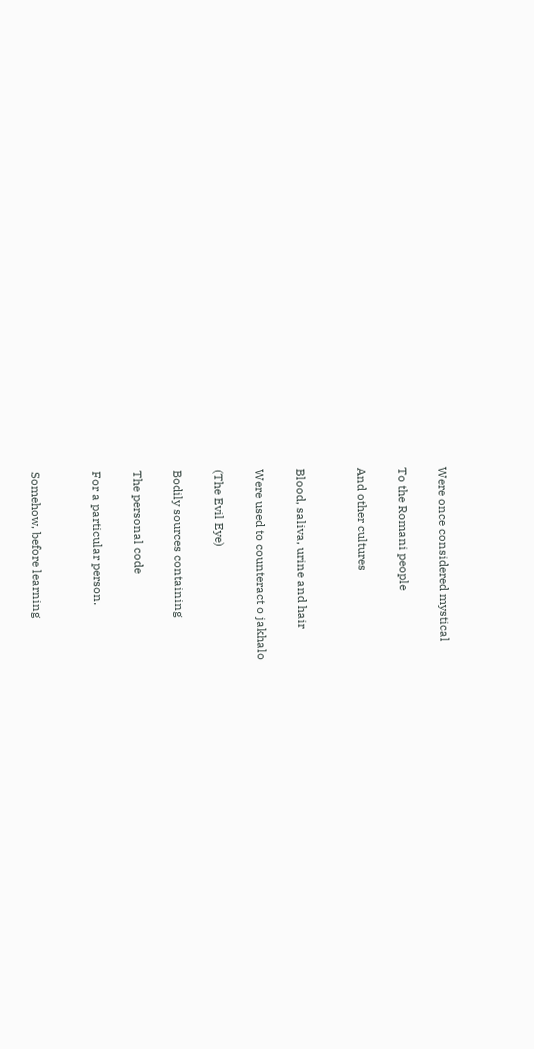Were once considered mystical

To the Romani people

And other cultures


Blood, saliva, urine and hair

Were used to counteract o jakhalo

(The Evil Eye)

Bodily sources containing

The personal code

For a particular person.


Somehow, before learning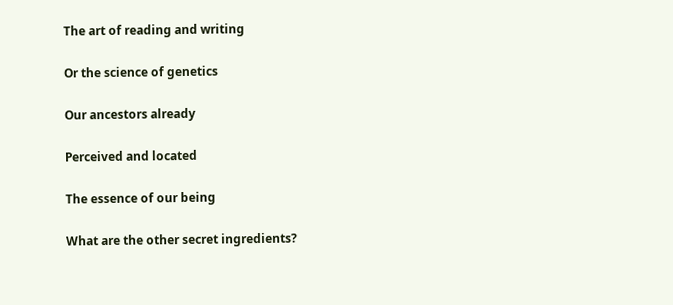The art of reading and writing

Or the science of genetics

Our ancestors already

Perceived and located

The essence of our being

What are the other secret ingredients?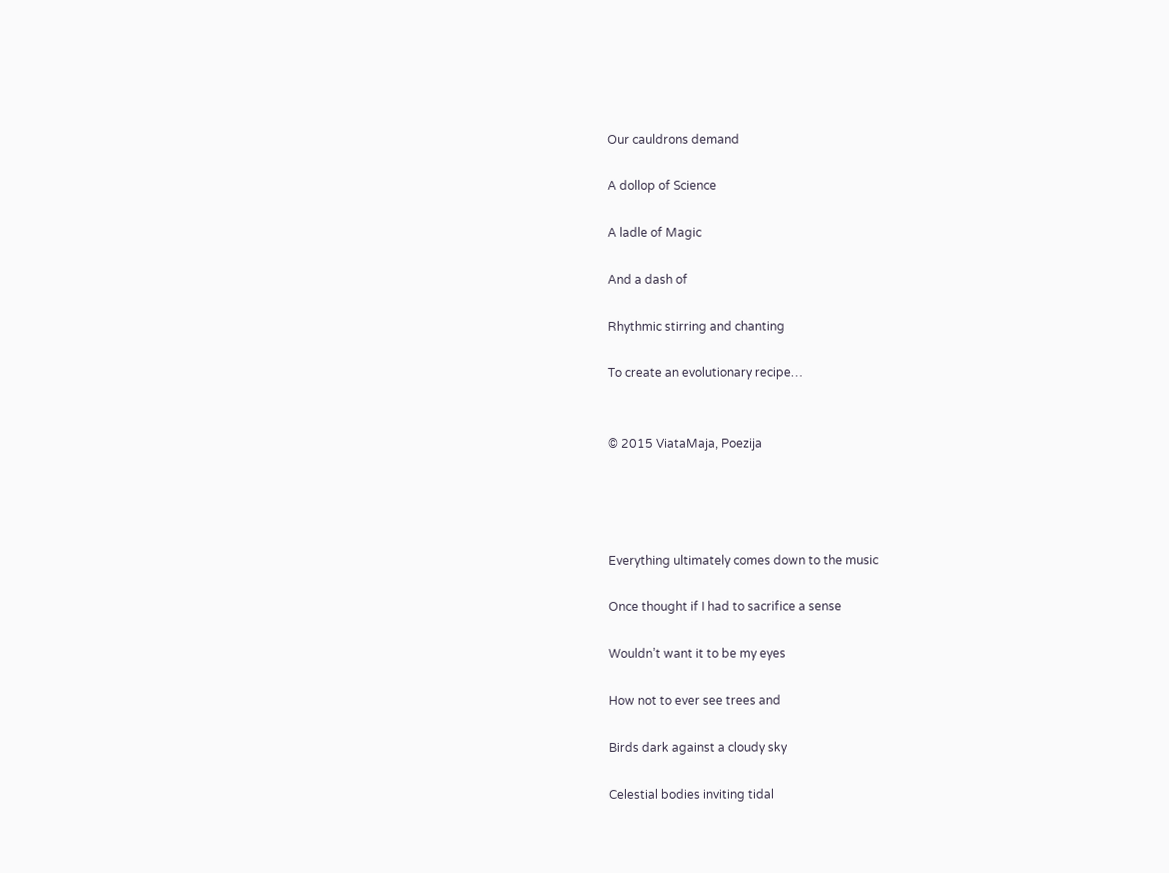Our cauldrons demand

A dollop of Science

A ladle of Magic

And a dash of

Rhythmic stirring and chanting

To create an evolutionary recipe…


© 2015 ViataMaja, Poezija




Everything ultimately comes down to the music

Once thought if I had to sacrifice a sense

Wouldn’t want it to be my eyes

How not to ever see trees and

Birds dark against a cloudy sky

Celestial bodies inviting tidal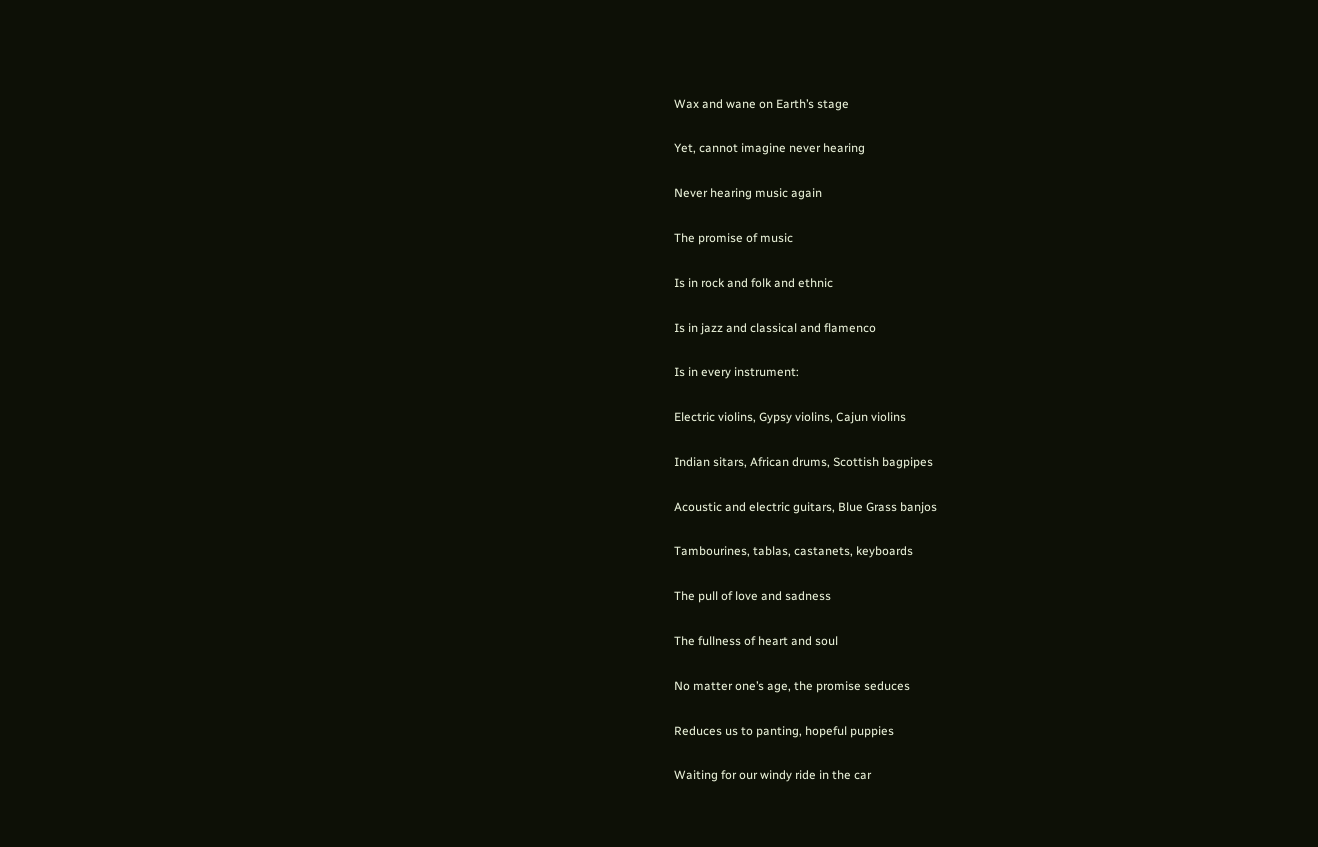Wax and wane on Earth’s stage

Yet, cannot imagine never hearing

Never hearing music again

The promise of music

Is in rock and folk and ethnic

Is in jazz and classical and flamenco

Is in every instrument:

Electric violins, Gypsy violins, Cajun violins

Indian sitars, African drums, Scottish bagpipes

Acoustic and electric guitars, Blue Grass banjos

Tambourines, tablas, castanets, keyboards

The pull of love and sadness

The fullness of heart and soul

No matter one’s age, the promise seduces

Reduces us to panting, hopeful puppies

Waiting for our windy ride in the car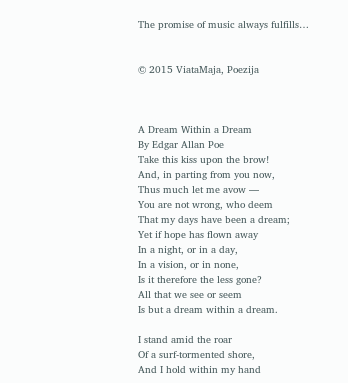The promise of music always fulfills…


© 2015 ViataMaja, Poezija



A Dream Within a Dream
By Edgar Allan Poe
Take this kiss upon the brow!
And, in parting from you now,
Thus much let me avow —
You are not wrong, who deem
That my days have been a dream;
Yet if hope has flown away
In a night, or in a day,
In a vision, or in none,
Is it therefore the less gone?
All that we see or seem
Is but a dream within a dream.

I stand amid the roar
Of a surf-tormented shore,
And I hold within my hand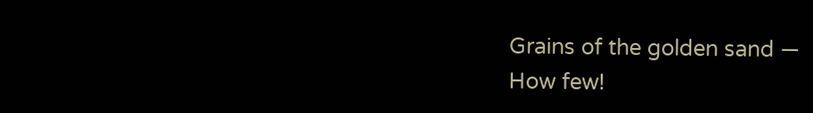Grains of the golden sand —
How few!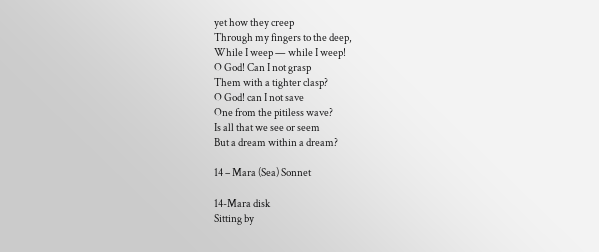yet how they creep
Through my fingers to the deep,
While I weep — while I weep!
O God! Can I not grasp
Them with a tighter clasp?
O God! can I not save
One from the pitiless wave?
Is all that we see or seem
But a dream within a dream?

14 – Mara (Sea) Sonnet

14-Mara disk
Sitting by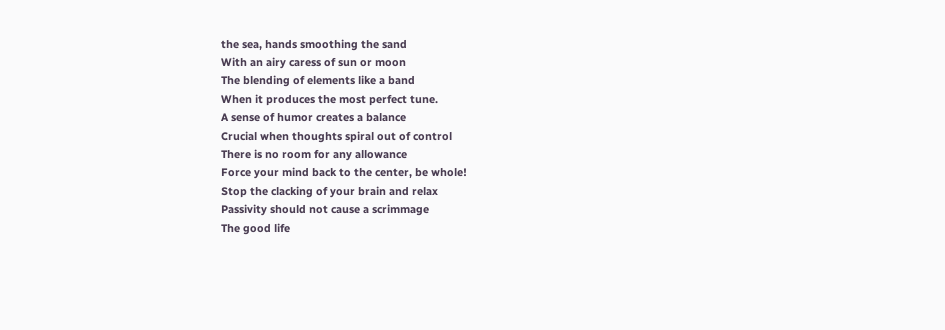the sea, hands smoothing the sand
With an airy caress of sun or moon
The blending of elements like a band
When it produces the most perfect tune.
A sense of humor creates a balance
Crucial when thoughts spiral out of control
There is no room for any allowance
Force your mind back to the center, be whole!
Stop the clacking of your brain and relax
Passivity should not cause a scrimmage
The good life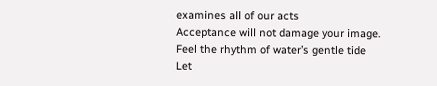examines all of our acts
Acceptance will not damage your image.
Feel the rhythm of water’s gentle tide
Let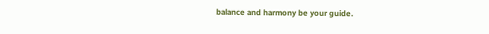balance and harmony be your guide.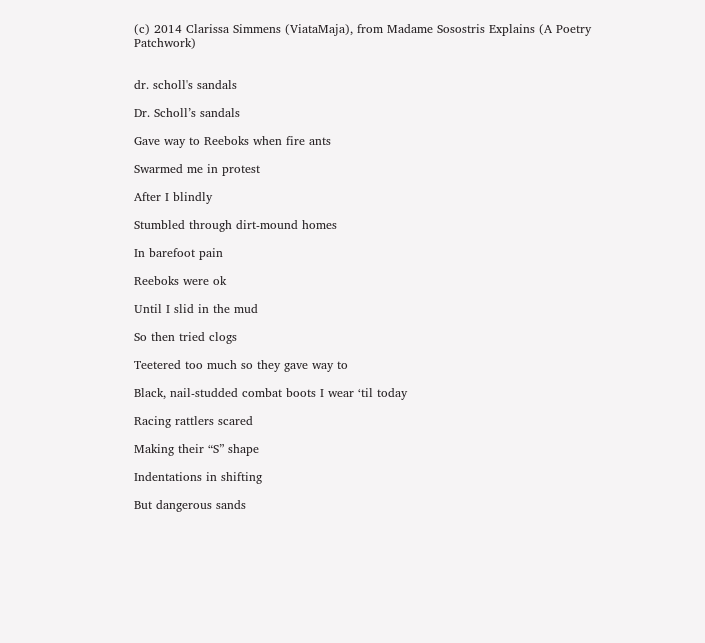(c) 2014 Clarissa Simmens (ViataMaja), from Madame Sosostris Explains (A Poetry Patchwork)


dr. scholl's sandals

Dr. Scholl’s sandals

Gave way to Reeboks when fire ants

Swarmed me in protest

After I blindly

Stumbled through dirt-mound homes

In barefoot pain

Reeboks were ok

Until I slid in the mud

So then tried clogs

Teetered too much so they gave way to

Black, nail-studded combat boots I wear ‘til today

Racing rattlers scared

Making their “S” shape

Indentations in shifting

But dangerous sands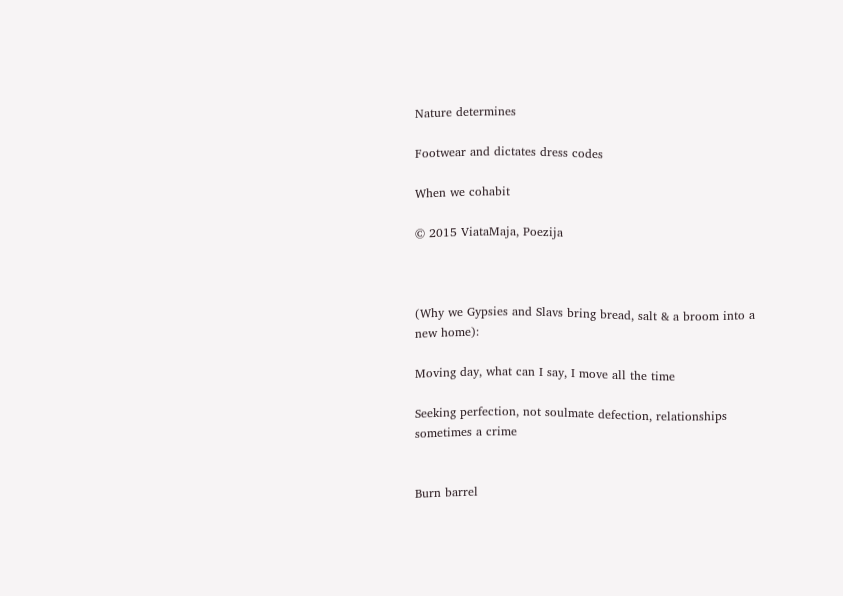Nature determines

Footwear and dictates dress codes

When we cohabit

© 2015 ViataMaja, Poezija



(Why we Gypsies and Slavs bring bread, salt & a broom into a new home):

Moving day, what can I say, I move all the time

Seeking perfection, not soulmate defection, relationships sometimes a crime


Burn barrel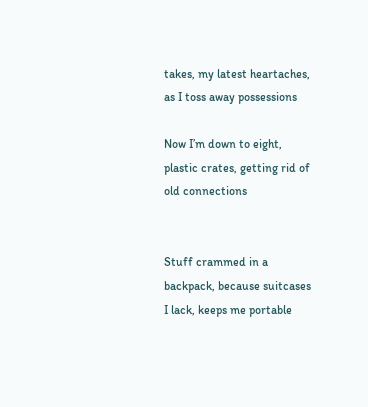takes, my latest heartaches, as I toss away possessions

Now I’m down to eight, plastic crates, getting rid of old connections


Stuff crammed in a backpack, because suitcases I lack, keeps me portable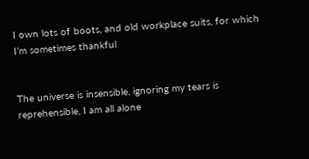I own lots of boots, and old workplace suits, for which I’m sometimes thankful


The universe is insensible, ignoring my tears is reprehensible, I am all alone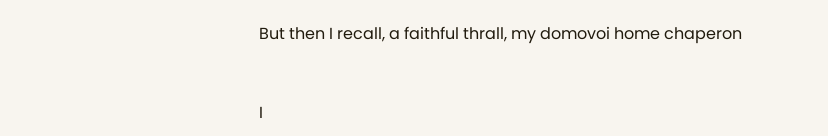But then I recall, a faithful thrall, my domovoi home chaperon


I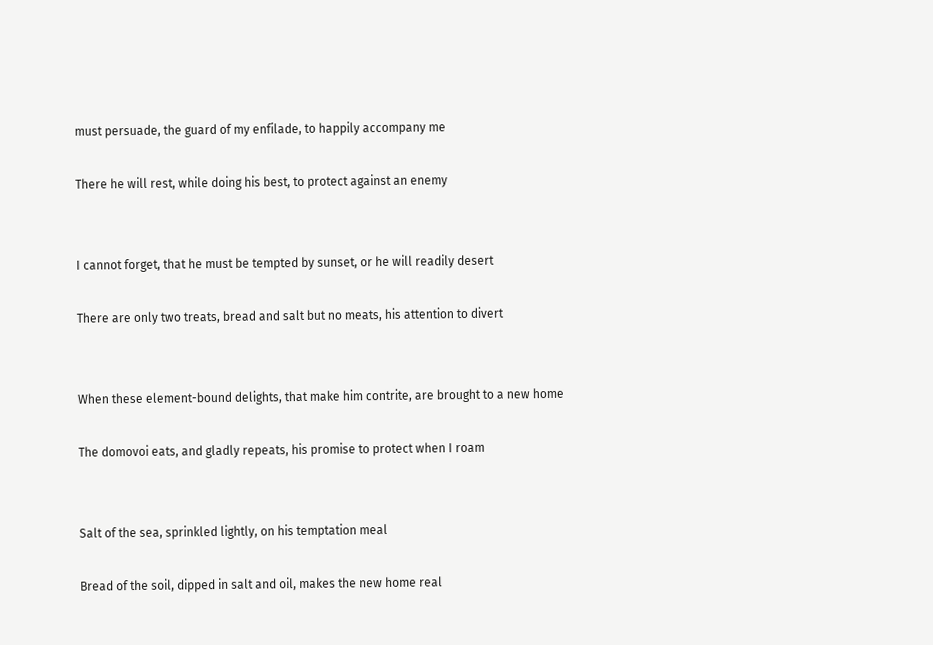must persuade, the guard of my enfilade, to happily accompany me

There he will rest, while doing his best, to protect against an enemy


I cannot forget, that he must be tempted by sunset, or he will readily desert

There are only two treats, bread and salt but no meats, his attention to divert


When these element-bound delights, that make him contrite, are brought to a new home

The domovoi eats, and gladly repeats, his promise to protect when I roam


Salt of the sea, sprinkled lightly, on his temptation meal

Bread of the soil, dipped in salt and oil, makes the new home real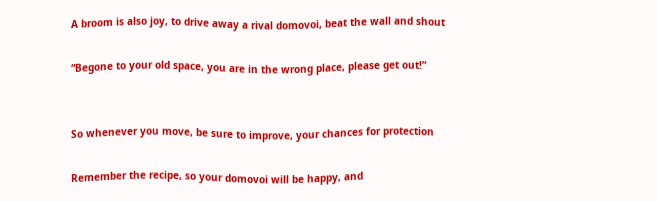A broom is also joy, to drive away a rival domovoi, beat the wall and shout

“Begone to your old space, you are in the wrong place, please get out!”


So whenever you move, be sure to improve, your chances for protection

Remember the recipe, so your domovoi will be happy, and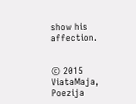show his affection.


© 2015 ViataMaja, Poezija